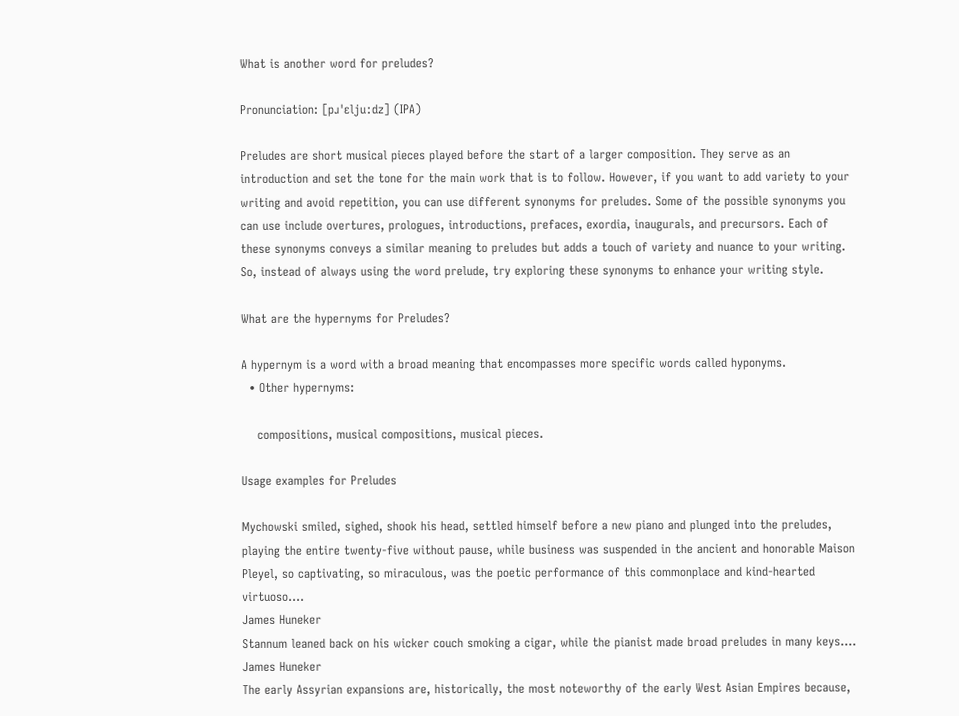What is another word for preludes?

Pronunciation: [pɹˈɛljuːdz] (IPA)

Preludes are short musical pieces played before the start of a larger composition. They serve as an introduction and set the tone for the main work that is to follow. However, if you want to add variety to your writing and avoid repetition, you can use different synonyms for preludes. Some of the possible synonyms you can use include overtures, prologues, introductions, prefaces, exordia, inaugurals, and precursors. Each of these synonyms conveys a similar meaning to preludes but adds a touch of variety and nuance to your writing. So, instead of always using the word prelude, try exploring these synonyms to enhance your writing style.

What are the hypernyms for Preludes?

A hypernym is a word with a broad meaning that encompasses more specific words called hyponyms.
  • Other hypernyms:

    compositions, musical compositions, musical pieces.

Usage examples for Preludes

Mychowski smiled, sighed, shook his head, settled himself before a new piano and plunged into the preludes, playing the entire twenty-five without pause, while business was suspended in the ancient and honorable Maison Pleyel, so captivating, so miraculous, was the poetic performance of this commonplace and kind-hearted virtuoso....
James Huneker
Stannum leaned back on his wicker couch smoking a cigar, while the pianist made broad preludes in many keys....
James Huneker
The early Assyrian expansions are, historically, the most noteworthy of the early West Asian Empires because,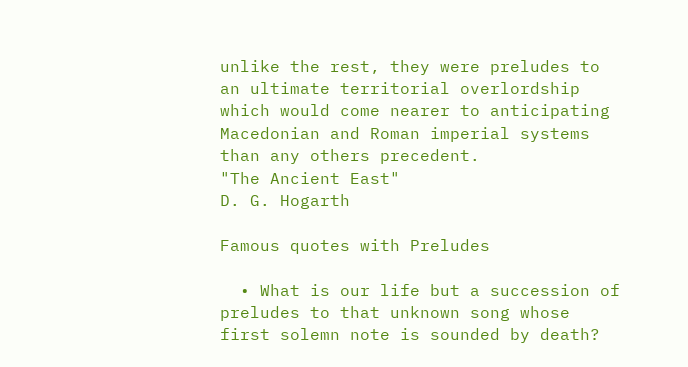unlike the rest, they were preludes to an ultimate territorial overlordship which would come nearer to anticipating Macedonian and Roman imperial systems than any others precedent.
"The Ancient East"
D. G. Hogarth

Famous quotes with Preludes

  • What is our life but a succession of preludes to that unknown song whose first solemn note is sounded by death?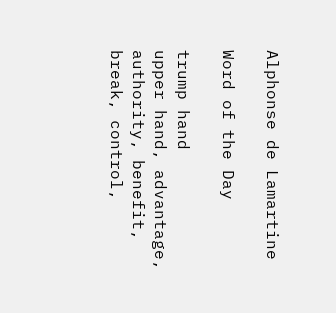Alphonse de Lamartine

Word of the Day

trump hand
upper hand, advantage, authority, benefit, break, control,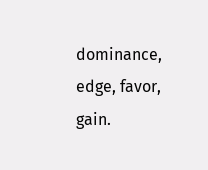dominance, edge, favor, gain.